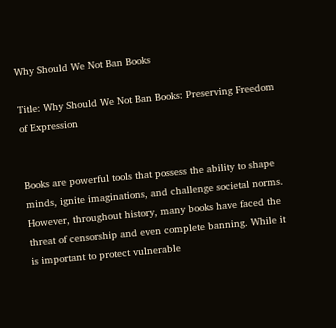Why Should We Not Ban Books

Title: Why Should We Not Ban Books: Preserving Freedom of Expression


Books are powerful tools that possess the ability to shape minds, ignite imaginations, and challenge societal norms. However, throughout history, many books have faced the threat of censorship and even complete banning. While it is important to protect vulnerable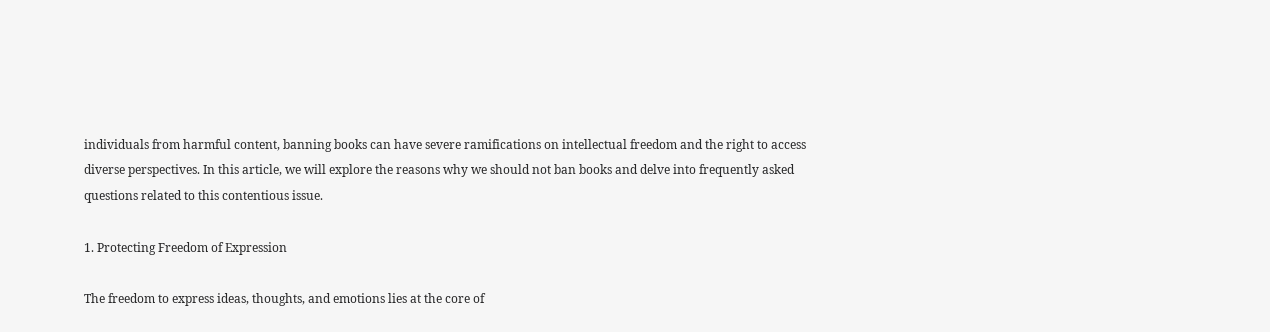individuals from harmful content, banning books can have severe ramifications on intellectual freedom and the right to access diverse perspectives. In this article, we will explore the reasons why we should not ban books and delve into frequently asked questions related to this contentious issue.

1. Protecting Freedom of Expression

The freedom to express ideas, thoughts, and emotions lies at the core of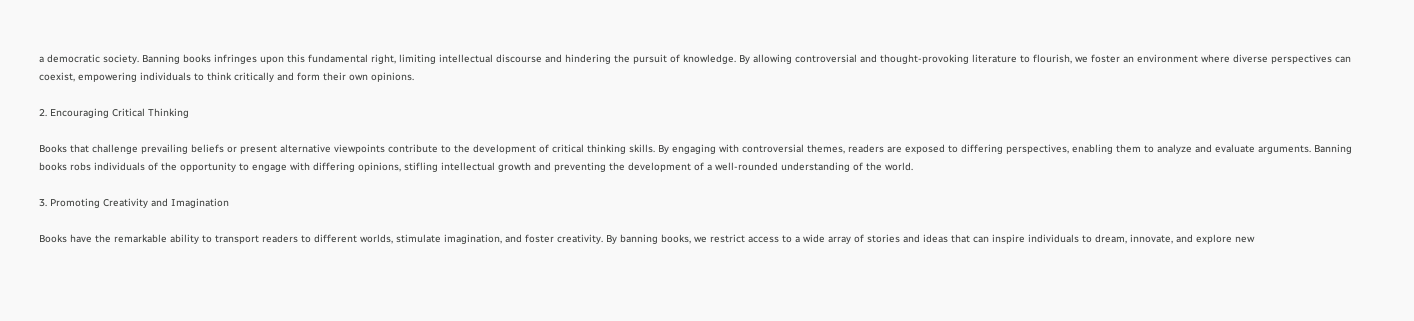a democratic society. Banning books infringes upon this fundamental right, limiting intellectual discourse and hindering the pursuit of knowledge. By allowing controversial and thought-provoking literature to flourish, we foster an environment where diverse perspectives can coexist, empowering individuals to think critically and form their own opinions.

2. Encouraging Critical Thinking

Books that challenge prevailing beliefs or present alternative viewpoints contribute to the development of critical thinking skills. By engaging with controversial themes, readers are exposed to differing perspectives, enabling them to analyze and evaluate arguments. Banning books robs individuals of the opportunity to engage with differing opinions, stifling intellectual growth and preventing the development of a well-rounded understanding of the world.

3. Promoting Creativity and Imagination

Books have the remarkable ability to transport readers to different worlds, stimulate imagination, and foster creativity. By banning books, we restrict access to a wide array of stories and ideas that can inspire individuals to dream, innovate, and explore new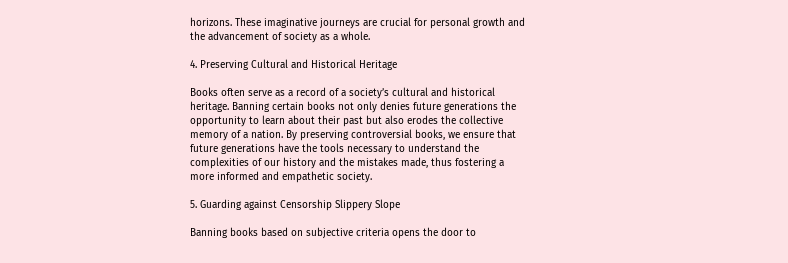horizons. These imaginative journeys are crucial for personal growth and the advancement of society as a whole.

4. Preserving Cultural and Historical Heritage

Books often serve as a record of a society’s cultural and historical heritage. Banning certain books not only denies future generations the opportunity to learn about their past but also erodes the collective memory of a nation. By preserving controversial books, we ensure that future generations have the tools necessary to understand the complexities of our history and the mistakes made, thus fostering a more informed and empathetic society.

5. Guarding against Censorship Slippery Slope

Banning books based on subjective criteria opens the door to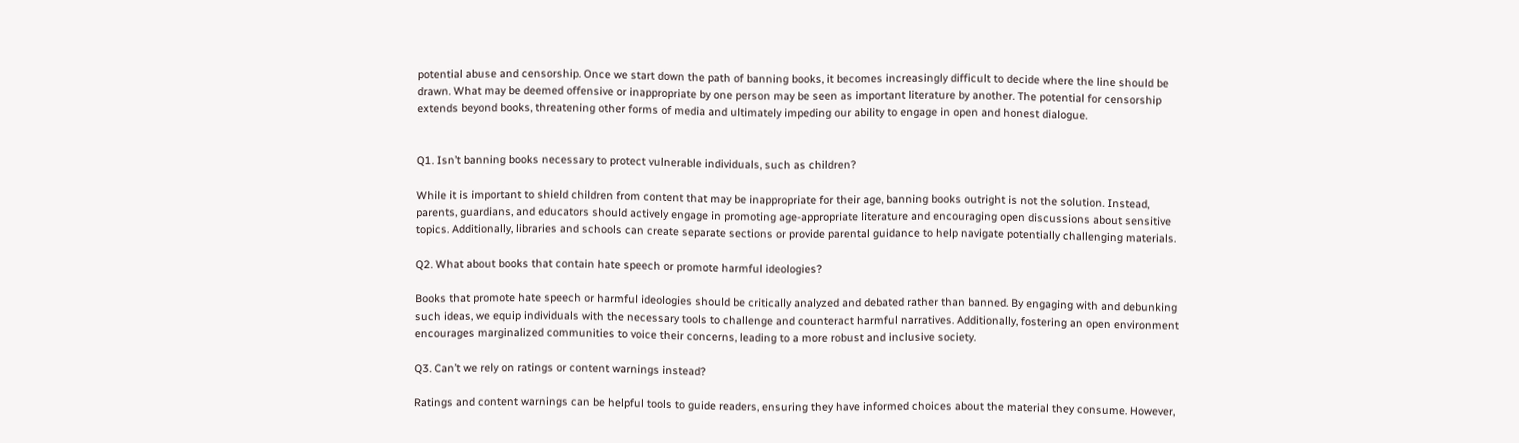potential abuse and censorship. Once we start down the path of banning books, it becomes increasingly difficult to decide where the line should be drawn. What may be deemed offensive or inappropriate by one person may be seen as important literature by another. The potential for censorship extends beyond books, threatening other forms of media and ultimately impeding our ability to engage in open and honest dialogue.


Q1. Isn’t banning books necessary to protect vulnerable individuals, such as children?

While it is important to shield children from content that may be inappropriate for their age, banning books outright is not the solution. Instead, parents, guardians, and educators should actively engage in promoting age-appropriate literature and encouraging open discussions about sensitive topics. Additionally, libraries and schools can create separate sections or provide parental guidance to help navigate potentially challenging materials.

Q2. What about books that contain hate speech or promote harmful ideologies?

Books that promote hate speech or harmful ideologies should be critically analyzed and debated rather than banned. By engaging with and debunking such ideas, we equip individuals with the necessary tools to challenge and counteract harmful narratives. Additionally, fostering an open environment encourages marginalized communities to voice their concerns, leading to a more robust and inclusive society.

Q3. Can’t we rely on ratings or content warnings instead?

Ratings and content warnings can be helpful tools to guide readers, ensuring they have informed choices about the material they consume. However,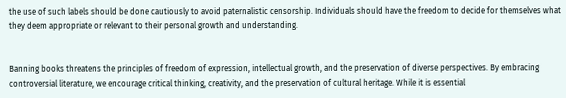the use of such labels should be done cautiously to avoid paternalistic censorship. Individuals should have the freedom to decide for themselves what they deem appropriate or relevant to their personal growth and understanding.


Banning books threatens the principles of freedom of expression, intellectual growth, and the preservation of diverse perspectives. By embracing controversial literature, we encourage critical thinking, creativity, and the preservation of cultural heritage. While it is essential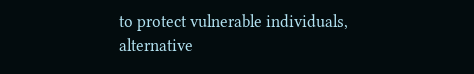to protect vulnerable individuals, alternative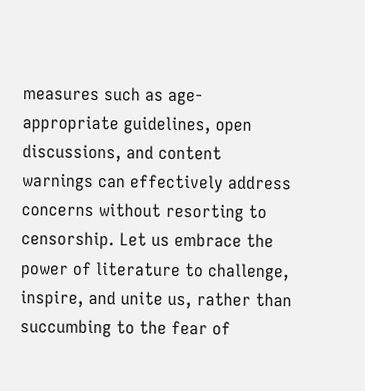measures such as age-appropriate guidelines, open discussions, and content warnings can effectively address concerns without resorting to censorship. Let us embrace the power of literature to challenge, inspire, and unite us, rather than succumbing to the fear of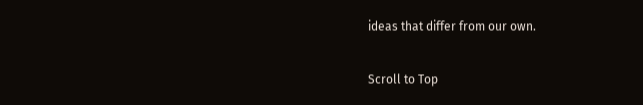ideas that differ from our own.

Scroll to Top